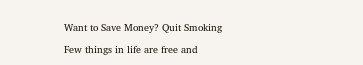Want to Save Money? Quit Smoking

Few things in life are free and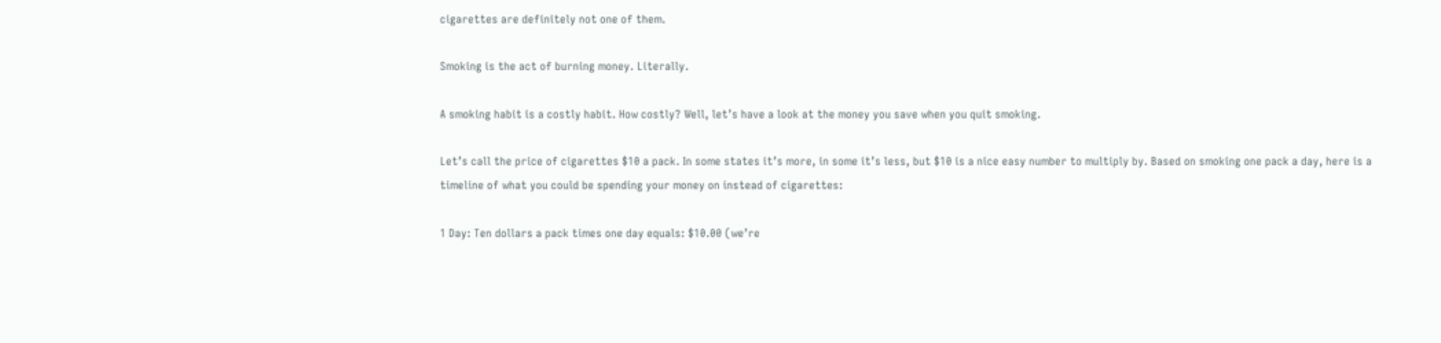cigarettes are definitely not one of them.

Smoking is the act of burning money. Literally.

A smoking habit is a costly habit. How costly? Well, let’s have a look at the money you save when you quit smoking.

Let’s call the price of cigarettes $10 a pack. In some states it’s more, in some it’s less, but $10 is a nice easy number to multiply by. Based on smoking one pack a day, here is a timeline of what you could be spending your money on instead of cigarettes:

1 Day: Ten dollars a pack times one day equals: $10.00 (we’re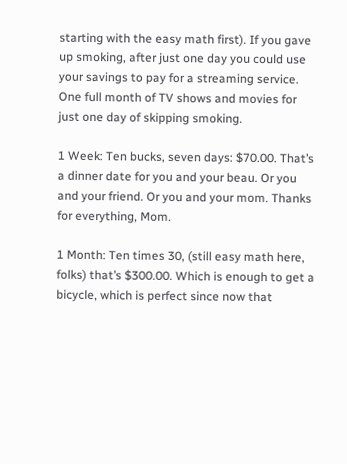starting with the easy math first). If you gave up smoking, after just one day you could use your savings to pay for a streaming service. One full month of TV shows and movies for just one day of skipping smoking.

1 Week: Ten bucks, seven days: $70.00. That’s a dinner date for you and your beau. Or you and your friend. Or you and your mom. Thanks for everything, Mom.

1 Month: Ten times 30, (still easy math here, folks) that’s $300.00. Which is enough to get a bicycle, which is perfect since now that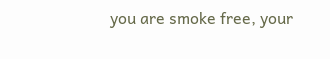you are smoke free, your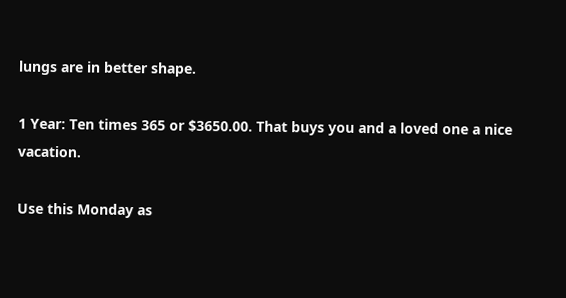lungs are in better shape.

1 Year: Ten times 365 or $3650.00. That buys you and a loved one a nice vacation.

Use this Monday as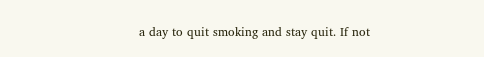a day to quit smoking and stay quit. If not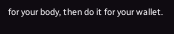for your body, then do it for your wallet.